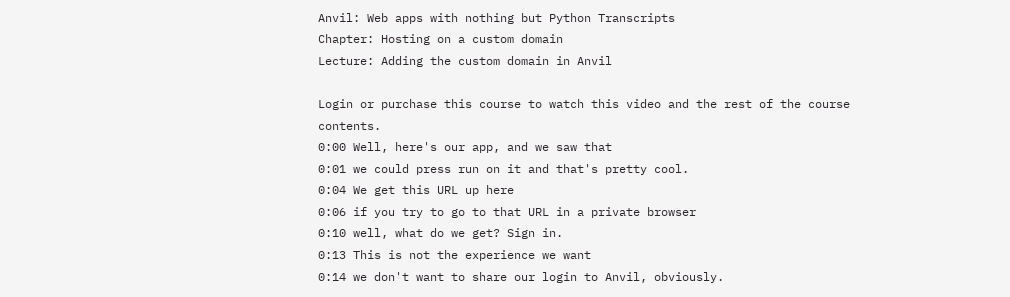Anvil: Web apps with nothing but Python Transcripts
Chapter: Hosting on a custom domain
Lecture: Adding the custom domain in Anvil

Login or purchase this course to watch this video and the rest of the course contents.
0:00 Well, here's our app, and we saw that
0:01 we could press run on it and that's pretty cool.
0:04 We get this URL up here
0:06 if you try to go to that URL in a private browser
0:10 well, what do we get? Sign in.
0:13 This is not the experience we want
0:14 we don't want to share our login to Anvil, obviously.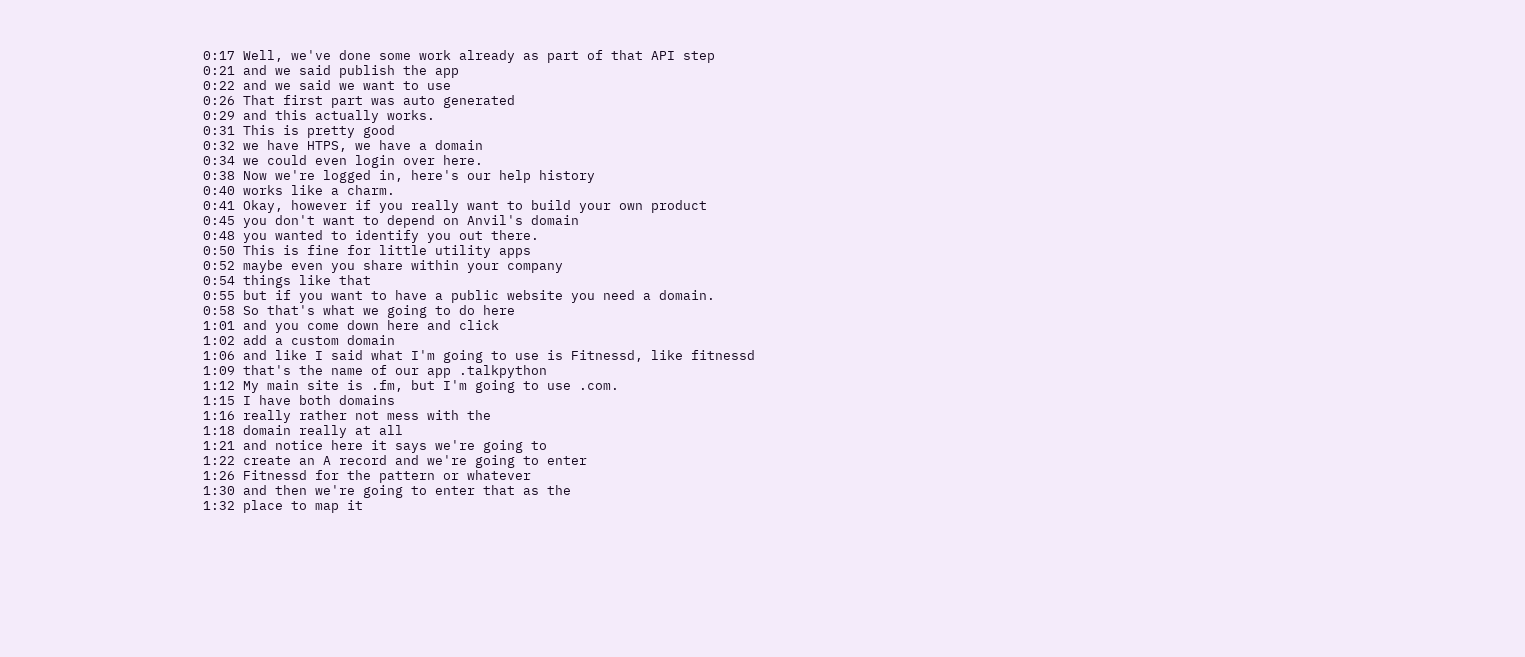0:17 Well, we've done some work already as part of that API step
0:21 and we said publish the app
0:22 and we said we want to use
0:26 That first part was auto generated
0:29 and this actually works.
0:31 This is pretty good
0:32 we have HTPS, we have a domain
0:34 we could even login over here.
0:38 Now we're logged in, here's our help history
0:40 works like a charm.
0:41 Okay, however if you really want to build your own product
0:45 you don't want to depend on Anvil's domain
0:48 you wanted to identify you out there.
0:50 This is fine for little utility apps
0:52 maybe even you share within your company
0:54 things like that
0:55 but if you want to have a public website you need a domain.
0:58 So that's what we going to do here
1:01 and you come down here and click
1:02 add a custom domain
1:06 and like I said what I'm going to use is Fitnessd, like fitnessd
1:09 that's the name of our app .talkpython
1:12 My main site is .fm, but I'm going to use .com.
1:15 I have both domains
1:16 really rather not mess with the
1:18 domain really at all
1:21 and notice here it says we're going to
1:22 create an A record and we're going to enter
1:26 Fitnessd for the pattern or whatever
1:30 and then we're going to enter that as the
1:32 place to map it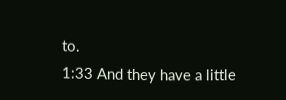to.
1:33 And they have a little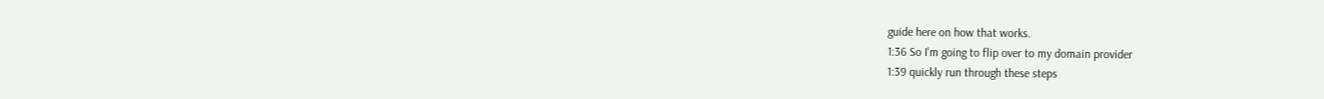guide here on how that works.
1:36 So I'm going to flip over to my domain provider
1:39 quickly run through these steps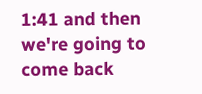1:41 and then we're going to come back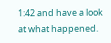1:42 and have a look at what happened.